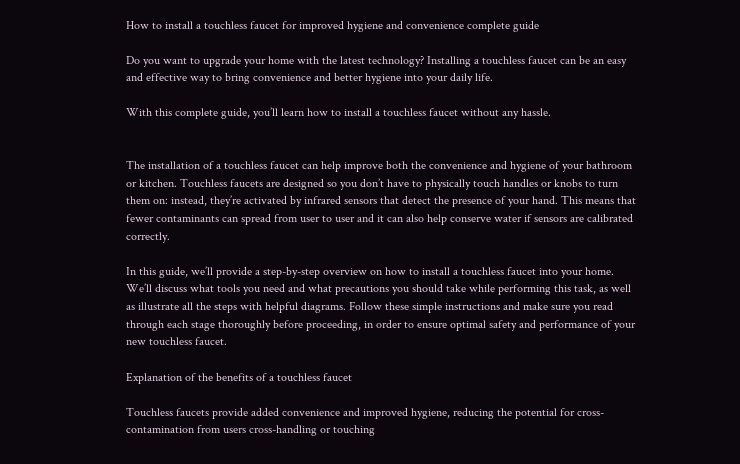How to install a touchless faucet for improved hygiene and convenience complete guide

Do you want to upgrade your home with the latest technology? Installing a touchless faucet can be an easy and effective way to bring convenience and better hygiene into your daily life.

With this complete guide, you’ll learn how to install a touchless faucet without any hassle.


The installation of a touchless faucet can help improve both the convenience and hygiene of your bathroom or kitchen. Touchless faucets are designed so you don’t have to physically touch handles or knobs to turn them on: instead, they’re activated by infrared sensors that detect the presence of your hand. This means that fewer contaminants can spread from user to user and it can also help conserve water if sensors are calibrated correctly.

In this guide, we’ll provide a step-by-step overview on how to install a touchless faucet into your home. We’ll discuss what tools you need and what precautions you should take while performing this task, as well as illustrate all the steps with helpful diagrams. Follow these simple instructions and make sure you read through each stage thoroughly before proceeding, in order to ensure optimal safety and performance of your new touchless faucet.

Explanation of the benefits of a touchless faucet

Touchless faucets provide added convenience and improved hygiene, reducing the potential for cross-contamination from users cross-handling or touching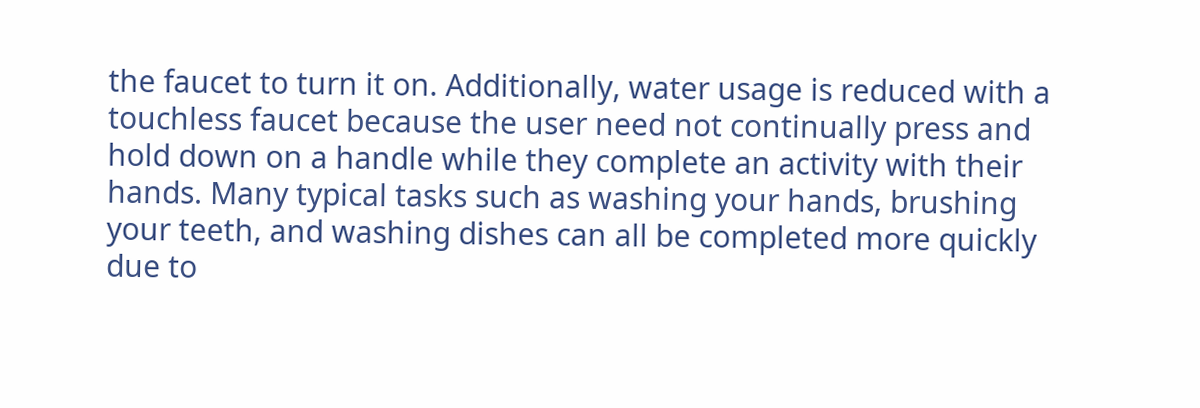the faucet to turn it on. Additionally, water usage is reduced with a touchless faucet because the user need not continually press and hold down on a handle while they complete an activity with their hands. Many typical tasks such as washing your hands, brushing your teeth, and washing dishes can all be completed more quickly due to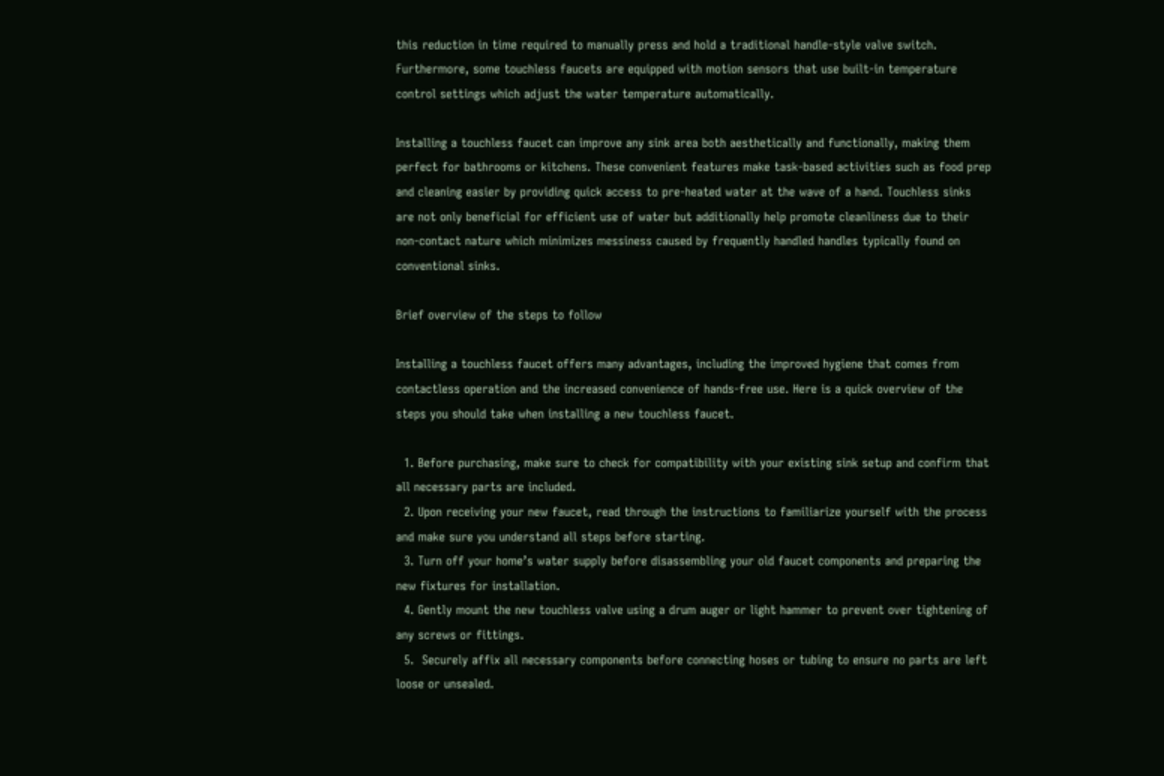this reduction in time required to manually press and hold a traditional handle-style valve switch. Furthermore, some touchless faucets are equipped with motion sensors that use built-in temperature control settings which adjust the water temperature automatically.

Installing a touchless faucet can improve any sink area both aesthetically and functionally, making them perfect for bathrooms or kitchens. These convenient features make task-based activities such as food prep and cleaning easier by providing quick access to pre-heated water at the wave of a hand. Touchless sinks are not only beneficial for efficient use of water but additionally help promote cleanliness due to their non-contact nature which minimizes messiness caused by frequently handled handles typically found on conventional sinks.

Brief overview of the steps to follow

Installing a touchless faucet offers many advantages, including the improved hygiene that comes from contactless operation and the increased convenience of hands-free use. Here is a quick overview of the steps you should take when installing a new touchless faucet.

  1. Before purchasing, make sure to check for compatibility with your existing sink setup and confirm that all necessary parts are included.
  2. Upon receiving your new faucet, read through the instructions to familiarize yourself with the process and make sure you understand all steps before starting.
  3. Turn off your home’s water supply before disassembling your old faucet components and preparing the new fixtures for installation.
  4. Gently mount the new touchless valve using a drum auger or light hammer to prevent over tightening of any screws or fittings.
  5.  Securely affix all necessary components before connecting hoses or tubing to ensure no parts are left loose or unsealed.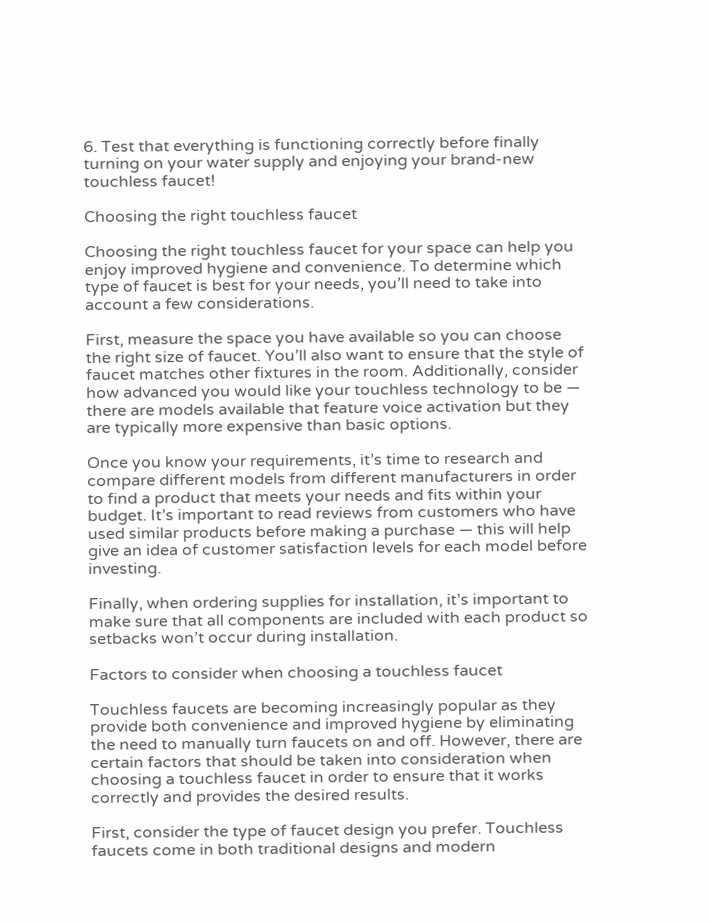6. Test that everything is functioning correctly before finally turning on your water supply and enjoying your brand-new touchless faucet!

Choosing the right touchless faucet

Choosing the right touchless faucet for your space can help you enjoy improved hygiene and convenience. To determine which type of faucet is best for your needs, you’ll need to take into account a few considerations.

First, measure the space you have available so you can choose the right size of faucet. You’ll also want to ensure that the style of faucet matches other fixtures in the room. Additionally, consider how advanced you would like your touchless technology to be — there are models available that feature voice activation but they are typically more expensive than basic options.

Once you know your requirements, it’s time to research and compare different models from different manufacturers in order to find a product that meets your needs and fits within your budget. It’s important to read reviews from customers who have used similar products before making a purchase — this will help give an idea of customer satisfaction levels for each model before investing.

Finally, when ordering supplies for installation, it’s important to make sure that all components are included with each product so setbacks won’t occur during installation.

Factors to consider when choosing a touchless faucet

Touchless faucets are becoming increasingly popular as they provide both convenience and improved hygiene by eliminating the need to manually turn faucets on and off. However, there are certain factors that should be taken into consideration when choosing a touchless faucet in order to ensure that it works correctly and provides the desired results.

First, consider the type of faucet design you prefer. Touchless faucets come in both traditional designs and modern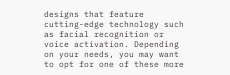designs that feature cutting-edge technology such as facial recognition or voice activation. Depending on your needs, you may want to opt for one of these more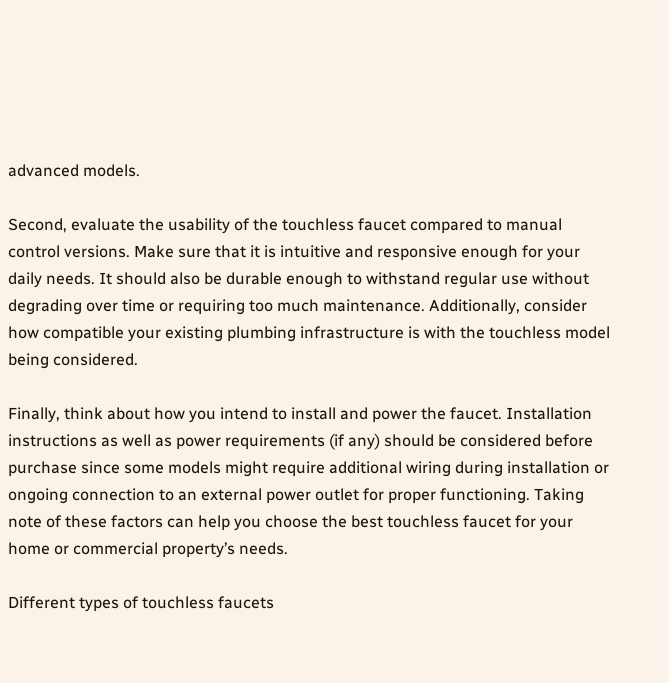advanced models.

Second, evaluate the usability of the touchless faucet compared to manual control versions. Make sure that it is intuitive and responsive enough for your daily needs. It should also be durable enough to withstand regular use without degrading over time or requiring too much maintenance. Additionally, consider how compatible your existing plumbing infrastructure is with the touchless model being considered.

Finally, think about how you intend to install and power the faucet. Installation instructions as well as power requirements (if any) should be considered before purchase since some models might require additional wiring during installation or ongoing connection to an external power outlet for proper functioning. Taking note of these factors can help you choose the best touchless faucet for your home or commercial property’s needs.

Different types of touchless faucets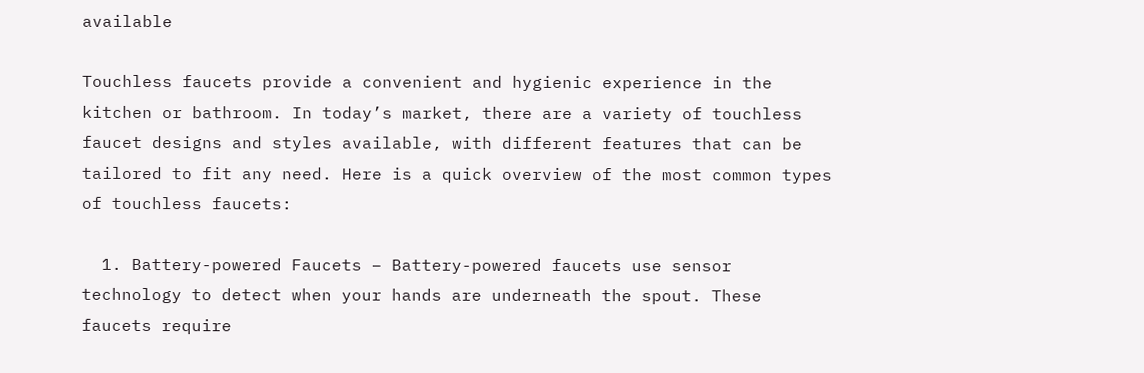available

Touchless faucets provide a convenient and hygienic experience in the kitchen or bathroom. In today’s market, there are a variety of touchless faucet designs and styles available, with different features that can be tailored to fit any need. Here is a quick overview of the most common types of touchless faucets:

  1. Battery-powered Faucets – Battery-powered faucets use sensor technology to detect when your hands are underneath the spout. These faucets require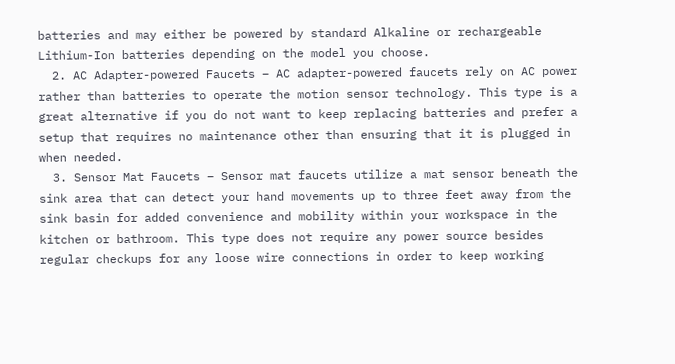batteries and may either be powered by standard Alkaline or rechargeable Lithium-Ion batteries depending on the model you choose.
  2. AC Adapter-powered Faucets – AC adapter-powered faucets rely on AC power rather than batteries to operate the motion sensor technology. This type is a great alternative if you do not want to keep replacing batteries and prefer a setup that requires no maintenance other than ensuring that it is plugged in when needed.
  3. Sensor Mat Faucets – Sensor mat faucets utilize a mat sensor beneath the sink area that can detect your hand movements up to three feet away from the sink basin for added convenience and mobility within your workspace in the kitchen or bathroom. This type does not require any power source besides regular checkups for any loose wire connections in order to keep working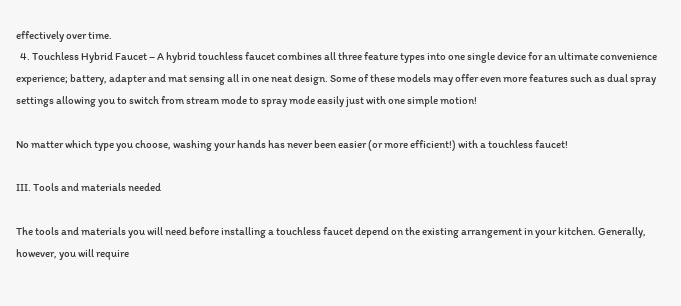effectively over time.
  4. Touchless Hybrid Faucet – A hybrid touchless faucet combines all three feature types into one single device for an ultimate convenience experience; battery, adapter and mat sensing all in one neat design. Some of these models may offer even more features such as dual spray settings allowing you to switch from stream mode to spray mode easily just with one simple motion!

No matter which type you choose, washing your hands has never been easier (or more efficient!) with a touchless faucet!

III. Tools and materials needed

The tools and materials you will need before installing a touchless faucet depend on the existing arrangement in your kitchen. Generally, however, you will require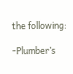the following:

-Plumber’s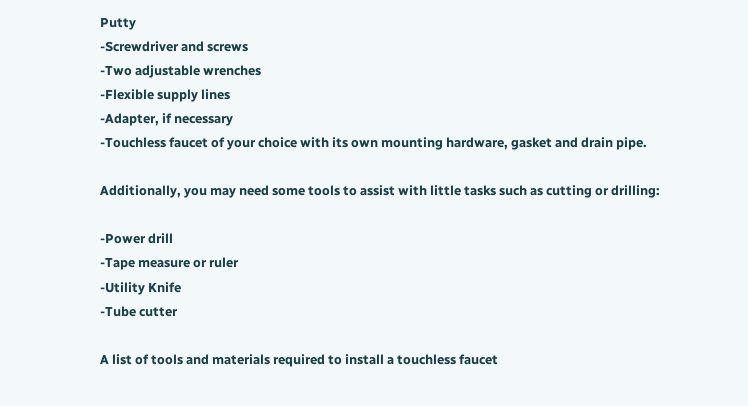Putty
-Screwdriver and screws
-Two adjustable wrenches
-Flexible supply lines
-Adapter, if necessary
-Touchless faucet of your choice with its own mounting hardware, gasket and drain pipe.

Additionally, you may need some tools to assist with little tasks such as cutting or drilling:

-Power drill
-Tape measure or ruler
-Utility Knife
-Tube cutter

A list of tools and materials required to install a touchless faucet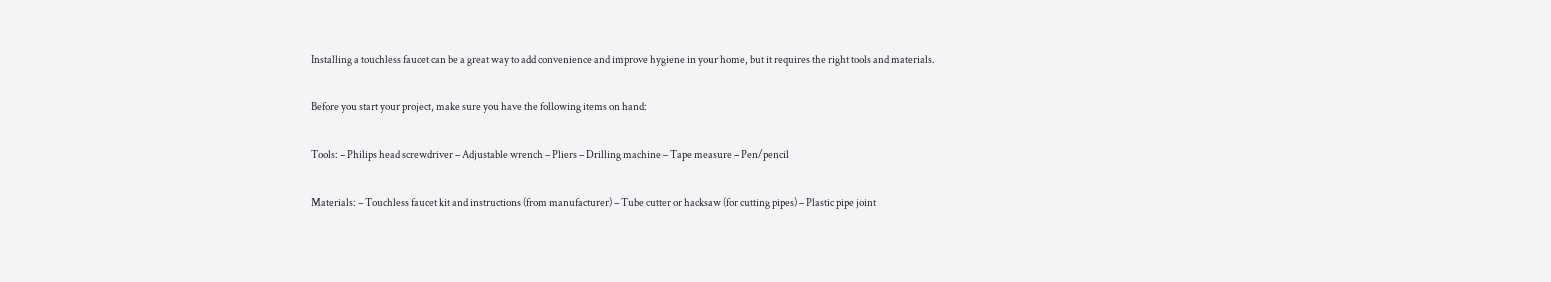Installing a touchless faucet can be a great way to add convenience and improve hygiene in your home, but it requires the right tools and materials.

Before you start your project, make sure you have the following items on hand:

Tools: – Philips head screwdriver – Adjustable wrench – Pliers – Drilling machine – Tape measure – Pen/pencil

Materials: – Touchless faucet kit and instructions (from manufacturer) – Tube cutter or hacksaw (for cutting pipes) – Plastic pipe joint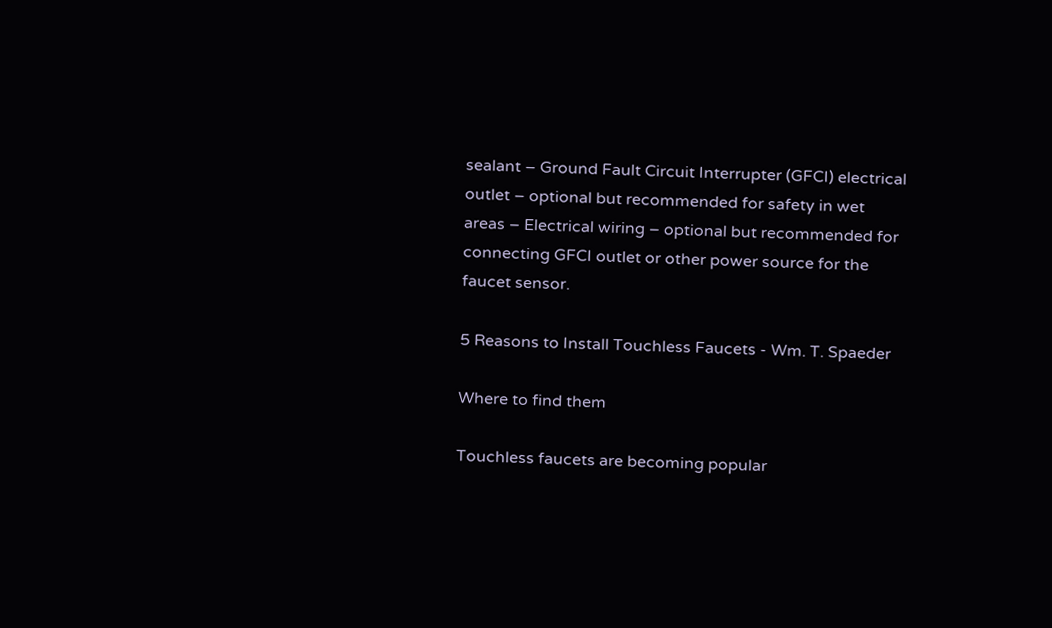sealant – Ground Fault Circuit Interrupter (GFCI) electrical outlet – optional but recommended for safety in wet areas – Electrical wiring – optional but recommended for connecting GFCI outlet or other power source for the faucet sensor.

5 Reasons to Install Touchless Faucets - Wm. T. Spaeder

Where to find them

Touchless faucets are becoming popular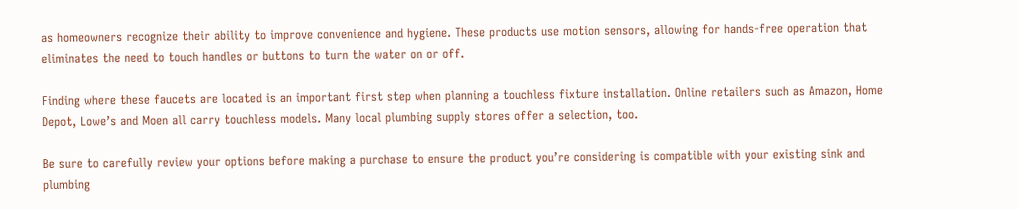as homeowners recognize their ability to improve convenience and hygiene. These products use motion sensors, allowing for hands-free operation that eliminates the need to touch handles or buttons to turn the water on or off.

Finding where these faucets are located is an important first step when planning a touchless fixture installation. Online retailers such as Amazon, Home Depot, Lowe’s and Moen all carry touchless models. Many local plumbing supply stores offer a selection, too.

Be sure to carefully review your options before making a purchase to ensure the product you’re considering is compatible with your existing sink and plumbing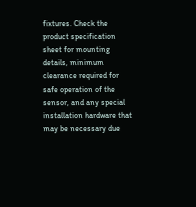fixtures. Check the product specification sheet for mounting details, minimum clearance required for safe operation of the sensor, and any special installation hardware that may be necessary due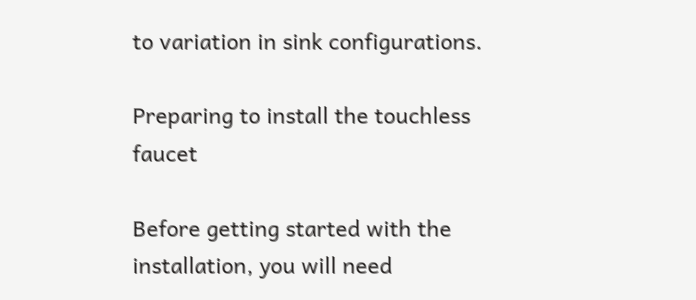to variation in sink configurations.

Preparing to install the touchless faucet

Before getting started with the installation, you will need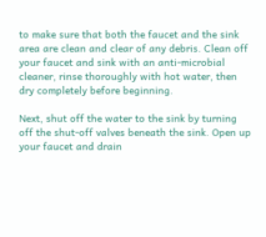to make sure that both the faucet and the sink area are clean and clear of any debris. Clean off your faucet and sink with an anti-microbial cleaner, rinse thoroughly with hot water, then dry completely before beginning.

Next, shut off the water to the sink by turning off the shut-off valves beneath the sink. Open up your faucet and drain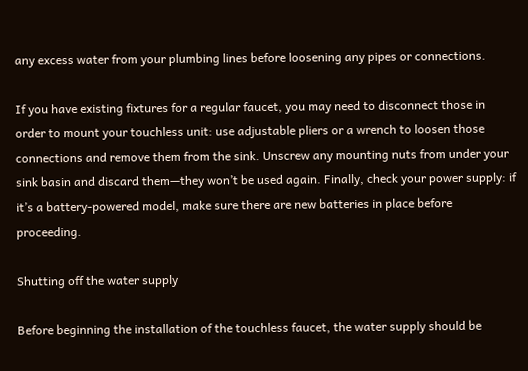any excess water from your plumbing lines before loosening any pipes or connections.

If you have existing fixtures for a regular faucet, you may need to disconnect those in order to mount your touchless unit: use adjustable pliers or a wrench to loosen those connections and remove them from the sink. Unscrew any mounting nuts from under your sink basin and discard them—they won’t be used again. Finally, check your power supply: if it’s a battery-powered model, make sure there are new batteries in place before proceeding.

Shutting off the water supply

Before beginning the installation of the touchless faucet, the water supply should be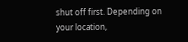shut off first. Depending on your location,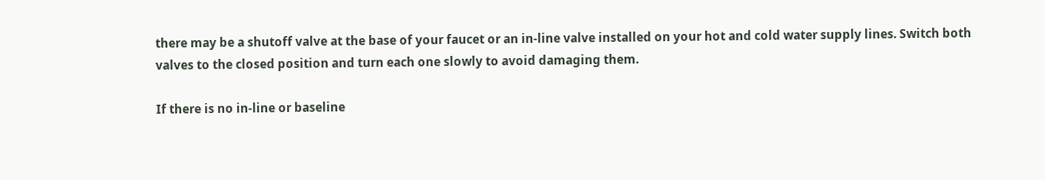there may be a shutoff valve at the base of your faucet or an in-line valve installed on your hot and cold water supply lines. Switch both valves to the closed position and turn each one slowly to avoid damaging them.

If there is no in-line or baseline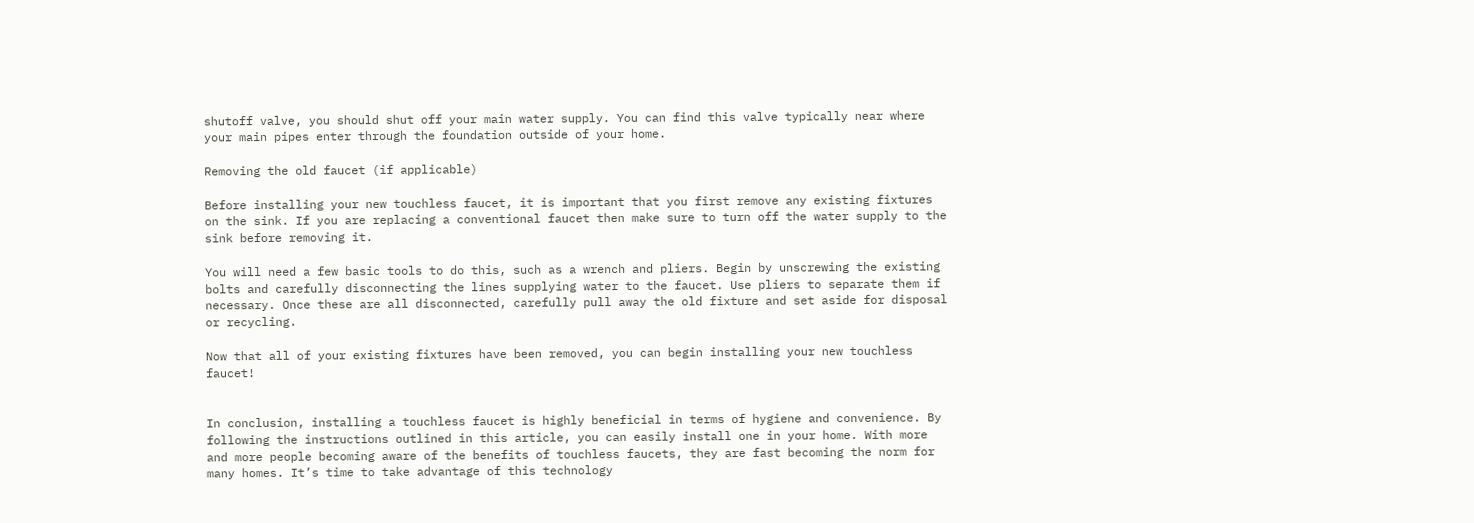shutoff valve, you should shut off your main water supply. You can find this valve typically near where your main pipes enter through the foundation outside of your home.

Removing the old faucet (if applicable)

Before installing your new touchless faucet, it is important that you first remove any existing fixtures on the sink. If you are replacing a conventional faucet then make sure to turn off the water supply to the sink before removing it.

You will need a few basic tools to do this, such as a wrench and pliers. Begin by unscrewing the existing bolts and carefully disconnecting the lines supplying water to the faucet. Use pliers to separate them if necessary. Once these are all disconnected, carefully pull away the old fixture and set aside for disposal or recycling.

Now that all of your existing fixtures have been removed, you can begin installing your new touchless faucet!


In conclusion, installing a touchless faucet is highly beneficial in terms of hygiene and convenience. By following the instructions outlined in this article, you can easily install one in your home. With more and more people becoming aware of the benefits of touchless faucets, they are fast becoming the norm for many homes. It’s time to take advantage of this technology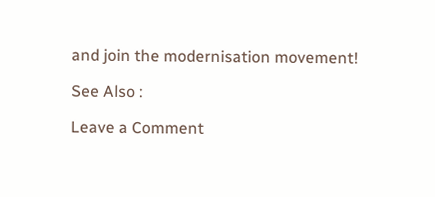and join the modernisation movement!

See Also :

Leave a Comment